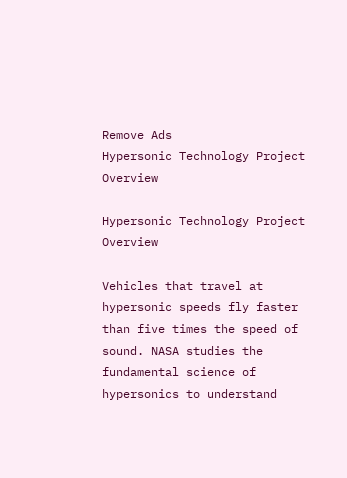Remove Ads
Hypersonic Technology Project Overview

Hypersonic Technology Project Overview

Vehicles that travel at hypersonic speeds fly faster than five times the speed of sound. NASA studies the fundamental science of hypersonics to understand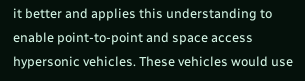it better and applies this understanding to enable point-to-point and space access hypersonic vehicles. These vehicles would use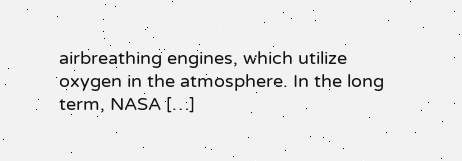airbreathing engines, which utilize oxygen in the atmosphere. In the long term, NASA […]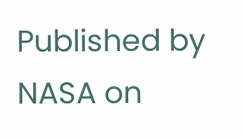Published by NASA on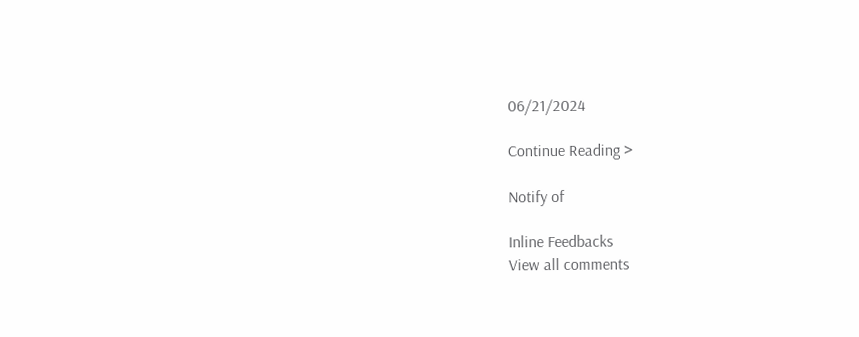06/21/2024

Continue Reading >

Notify of

Inline Feedbacks
View all comments